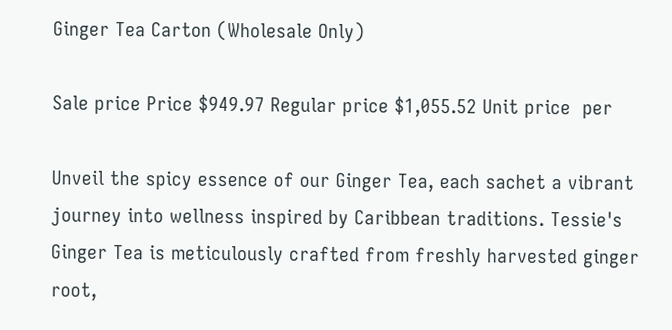Ginger Tea Carton (Wholesale Only)

Sale price Price $949.97 Regular price $1,055.52 Unit price  per

Unveil the spicy essence of our Ginger Tea, each sachet a vibrant journey into wellness inspired by Caribbean traditions. Tessie's Ginger Tea is meticulously crafted from freshly harvested ginger root,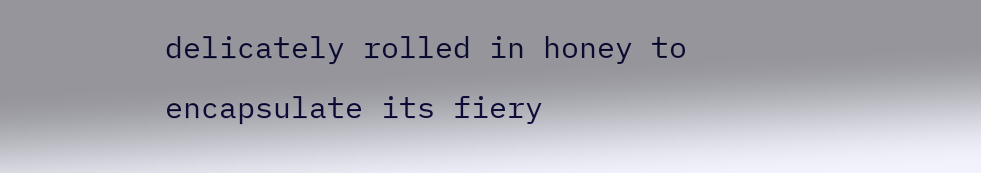delicately rolled in honey to encapsulate its fiery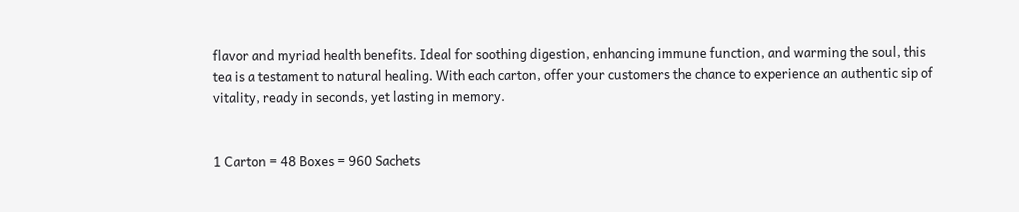flavor and myriad health benefits. Ideal for soothing digestion, enhancing immune function, and warming the soul, this tea is a testament to natural healing. With each carton, offer your customers the chance to experience an authentic sip of vitality, ready in seconds, yet lasting in memory.


1 Carton = 48 Boxes = 960 Sachets